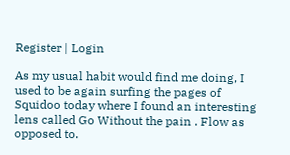Register | Login

As my usual habit would find me doing, I used to be again surfing the pages of Squidoo today where I found an interesting lens called Go Without the pain . Flow as opposed to.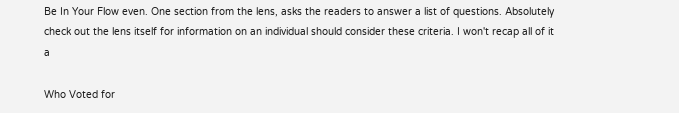Be In Your Flow even. One section from the lens, asks the readers to answer a list of questions. Absolutely check out the lens itself for information on an individual should consider these criteria. I won't recap all of it a

Who Voted for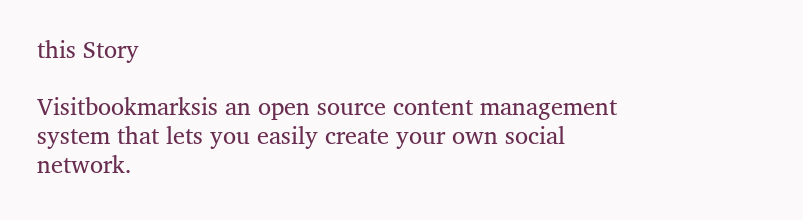this Story

Visitbookmarksis an open source content management system that lets you easily create your own social network.